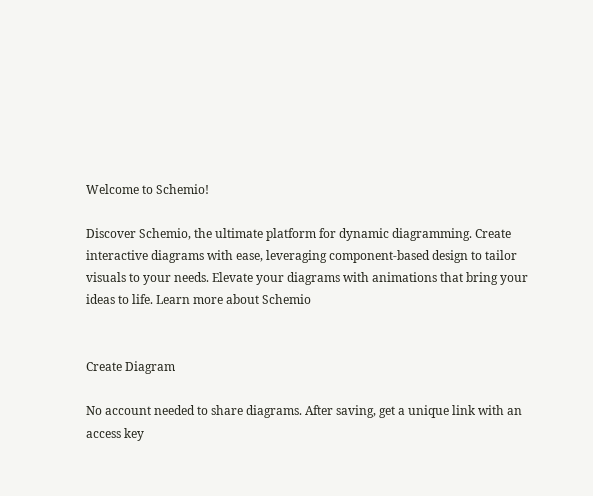Welcome to Schemio!

Discover Schemio, the ultimate platform for dynamic diagramming. Create interactive diagrams with ease, leveraging component-based design to tailor visuals to your needs. Elevate your diagrams with animations that bring your ideas to life. Learn more about Schemio


Create Diagram

No account needed to share diagrams. After saving, get a unique link with an access key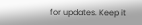for updates. Keep it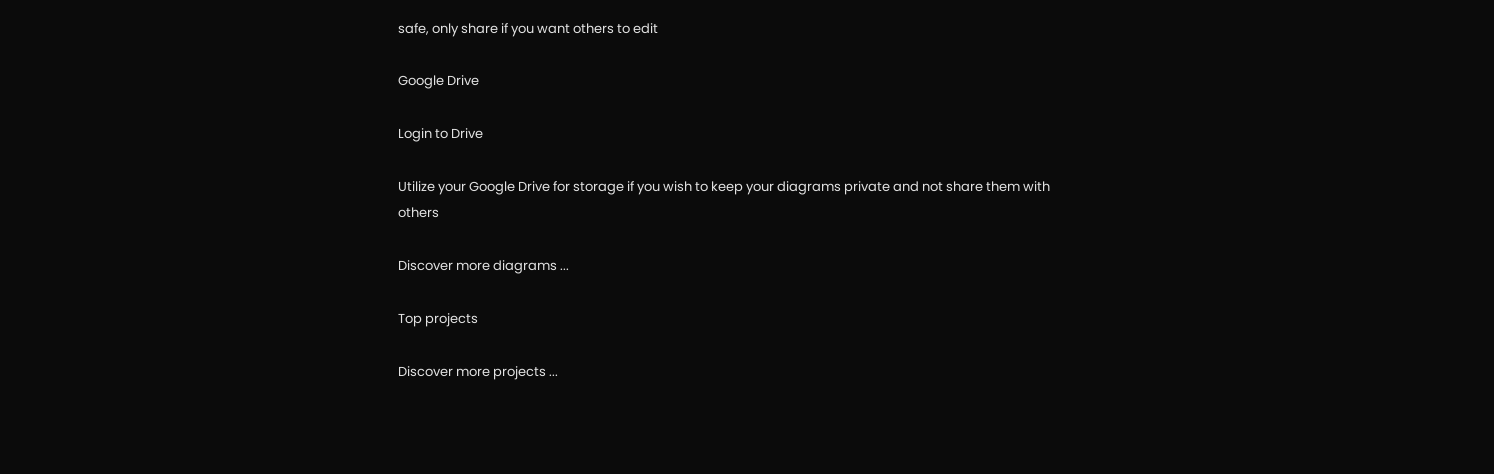safe, only share if you want others to edit

Google Drive

Login to Drive

Utilize your Google Drive for storage if you wish to keep your diagrams private and not share them with others

Discover more diagrams ...

Top projects

Discover more projects ...